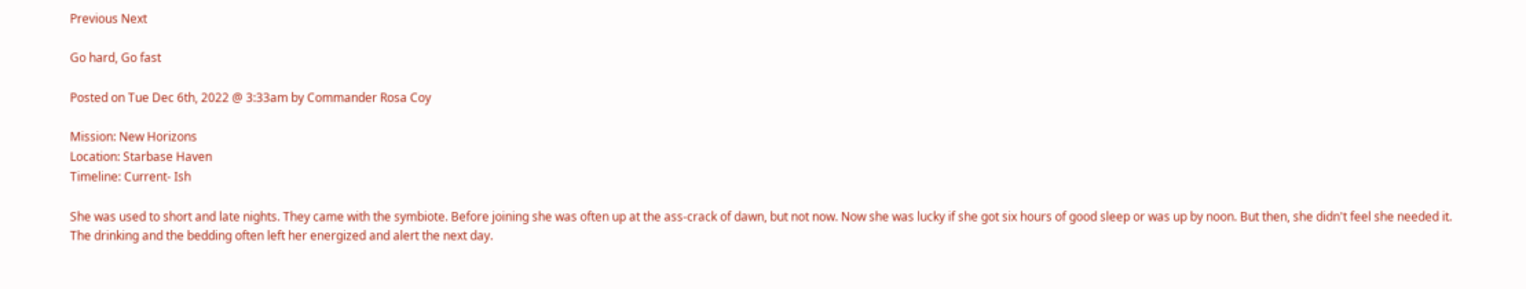Previous Next

Go hard, Go fast

Posted on Tue Dec 6th, 2022 @ 3:33am by Commander Rosa Coy

Mission: New Horizons
Location: Starbase Haven
Timeline: Current- Ish

She was used to short and late nights. They came with the symbiote. Before joining she was often up at the ass-crack of dawn, but not now. Now she was lucky if she got six hours of good sleep or was up by noon. But then, she didn't feel she needed it. The drinking and the bedding often left her energized and alert the next day.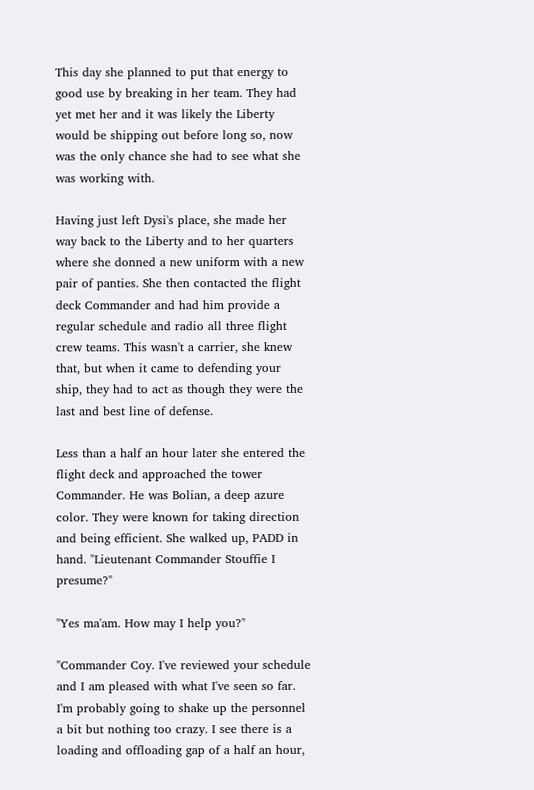This day she planned to put that energy to good use by breaking in her team. They had yet met her and it was likely the Liberty would be shipping out before long so, now was the only chance she had to see what she was working with.

Having just left Dysi's place, she made her way back to the Liberty and to her quarters where she donned a new uniform with a new pair of panties. She then contacted the flight deck Commander and had him provide a regular schedule and radio all three flight crew teams. This wasn't a carrier, she knew that, but when it came to defending your ship, they had to act as though they were the last and best line of defense.

Less than a half an hour later she entered the flight deck and approached the tower Commander. He was Bolian, a deep azure color. They were known for taking direction and being efficient. She walked up, PADD in hand. "Lieutenant Commander Stouffie I presume?"

"Yes ma'am. How may I help you?"

"Commander Coy. I've reviewed your schedule and I am pleased with what I've seen so far. I'm probably going to shake up the personnel a bit but nothing too crazy. I see there is a loading and offloading gap of a half an hour,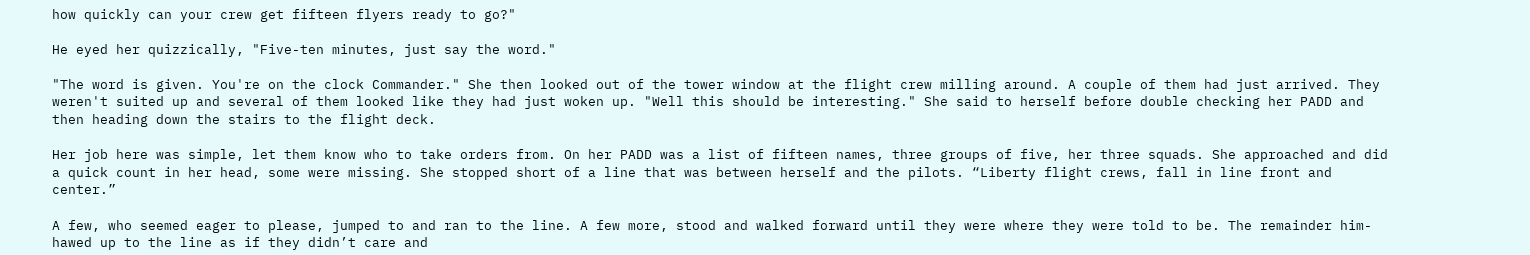how quickly can your crew get fifteen flyers ready to go?"

He eyed her quizzically, "Five-ten minutes, just say the word."

"The word is given. You're on the clock Commander." She then looked out of the tower window at the flight crew milling around. A couple of them had just arrived. They weren't suited up and several of them looked like they had just woken up. "Well this should be interesting." She said to herself before double checking her PADD and then heading down the stairs to the flight deck.

Her job here was simple, let them know who to take orders from. On her PADD was a list of fifteen names, three groups of five, her three squads. She approached and did a quick count in her head, some were missing. She stopped short of a line that was between herself and the pilots. “Liberty flight crews, fall in line front and center.”

A few, who seemed eager to please, jumped to and ran to the line. A few more, stood and walked forward until they were where they were told to be. The remainder him-hawed up to the line as if they didn’t care and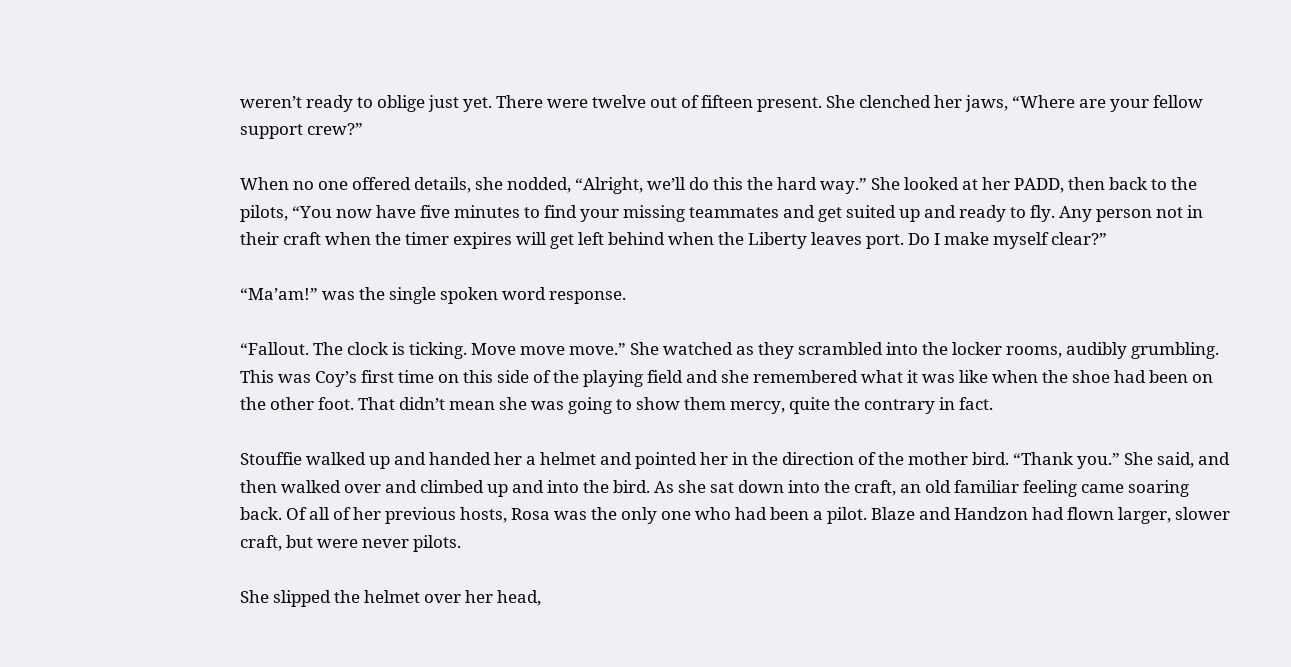weren’t ready to oblige just yet. There were twelve out of fifteen present. She clenched her jaws, “Where are your fellow support crew?”

When no one offered details, she nodded, “Alright, we’ll do this the hard way.” She looked at her PADD, then back to the pilots, “You now have five minutes to find your missing teammates and get suited up and ready to fly. Any person not in their craft when the timer expires will get left behind when the Liberty leaves port. Do I make myself clear?”

“Ma’am!” was the single spoken word response.

“Fallout. The clock is ticking. Move move move.” She watched as they scrambled into the locker rooms, audibly grumbling. This was Coy’s first time on this side of the playing field and she remembered what it was like when the shoe had been on the other foot. That didn’t mean she was going to show them mercy, quite the contrary in fact.

Stouffie walked up and handed her a helmet and pointed her in the direction of the mother bird. “Thank you.” She said, and then walked over and climbed up and into the bird. As she sat down into the craft, an old familiar feeling came soaring back. Of all of her previous hosts, Rosa was the only one who had been a pilot. Blaze and Handzon had flown larger, slower craft, but were never pilots.

She slipped the helmet over her head,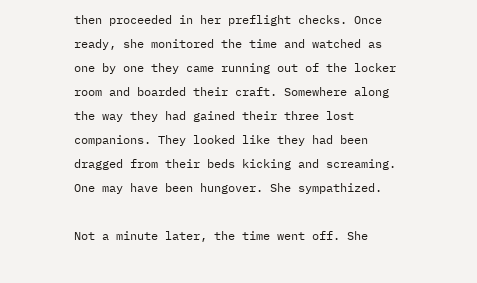then proceeded in her preflight checks. Once ready, she monitored the time and watched as one by one they came running out of the locker room and boarded their craft. Somewhere along the way they had gained their three lost companions. They looked like they had been dragged from their beds kicking and screaming. One may have been hungover. She sympathized.

Not a minute later, the time went off. She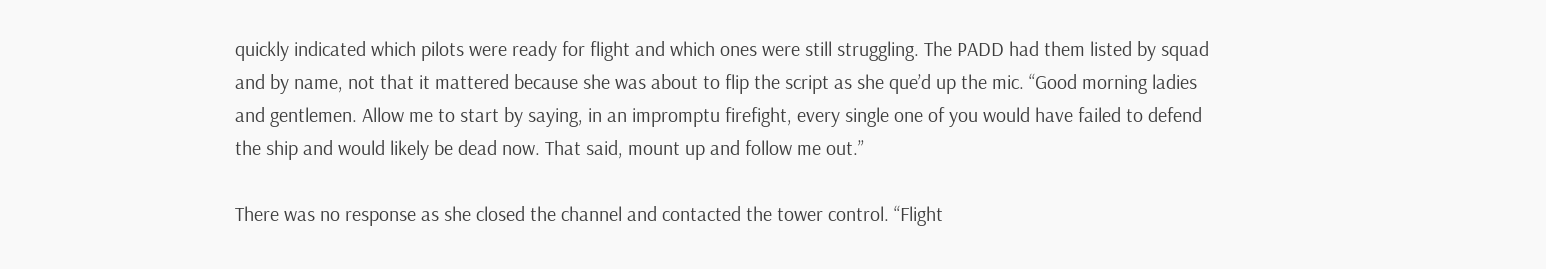quickly indicated which pilots were ready for flight and which ones were still struggling. The PADD had them listed by squad and by name, not that it mattered because she was about to flip the script as she que’d up the mic. “Good morning ladies and gentlemen. Allow me to start by saying, in an impromptu firefight, every single one of you would have failed to defend the ship and would likely be dead now. That said, mount up and follow me out.”

There was no response as she closed the channel and contacted the tower control. “Flight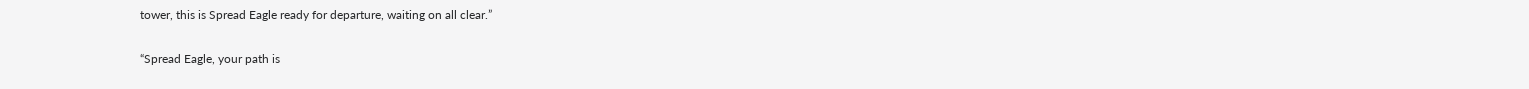tower, this is Spread Eagle ready for departure, waiting on all clear.”

“Spread Eagle, your path is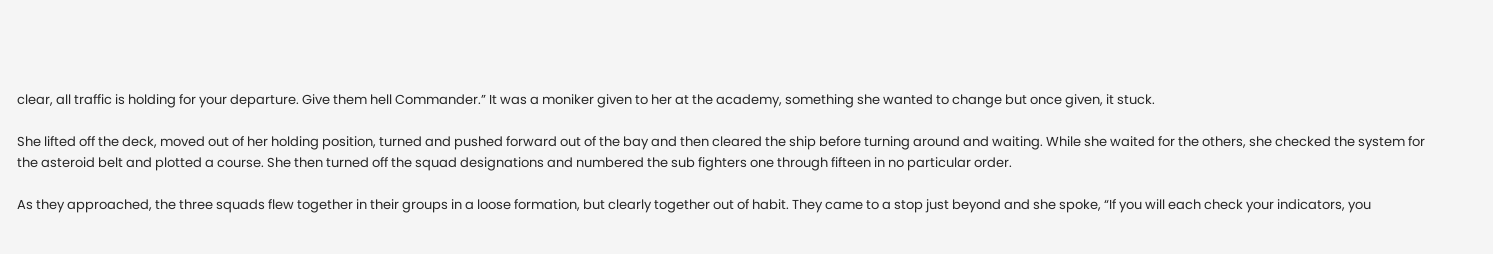clear, all traffic is holding for your departure. Give them hell Commander.” It was a moniker given to her at the academy, something she wanted to change but once given, it stuck.

She lifted off the deck, moved out of her holding position, turned and pushed forward out of the bay and then cleared the ship before turning around and waiting. While she waited for the others, she checked the system for the asteroid belt and plotted a course. She then turned off the squad designations and numbered the sub fighters one through fifteen in no particular order.

As they approached, the three squads flew together in their groups in a loose formation, but clearly together out of habit. They came to a stop just beyond and she spoke, “If you will each check your indicators, you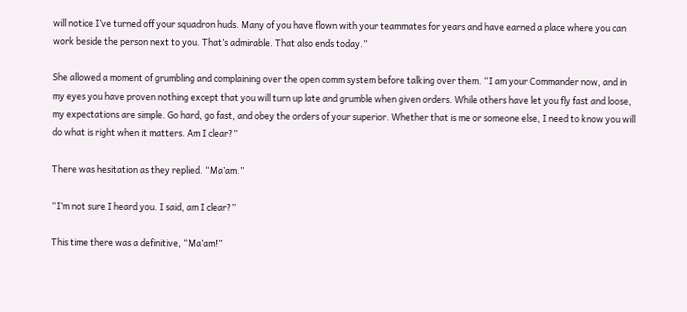will notice I’ve turned off your squadron huds. Many of you have flown with your teammates for years and have earned a place where you can work beside the person next to you. That’s admirable. That also ends today.”

She allowed a moment of grumbling and complaining over the open comm system before talking over them. “I am your Commander now, and in my eyes you have proven nothing except that you will turn up late and grumble when given orders. While others have let you fly fast and loose, my expectations are simple. Go hard, go fast, and obey the orders of your superior. Whether that is me or someone else, I need to know you will do what is right when it matters. Am I clear?”

There was hesitation as they replied. “Ma’am.”

“I’m not sure I heard you. I said, am I clear?”

This time there was a definitive, “Ma’am!”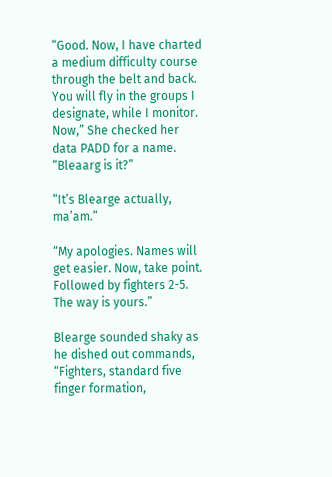“Good. Now, I have charted a medium difficulty course through the belt and back. You will fly in the groups I designate, while I monitor. Now,” She checked her data PADD for a name. “Bleaarg is it?”

“It’s Blearge actually, ma’am.”

“My apologies. Names will get easier. Now, take point. Followed by fighters 2-5. The way is yours.”

Blearge sounded shaky as he dished out commands, “Fighters, standard five finger formation,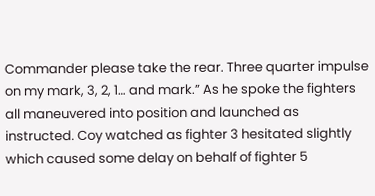Commander please take the rear. Three quarter impulse on my mark, 3, 2, 1… and mark.” As he spoke the fighters all maneuvered into position and launched as instructed. Coy watched as fighter 3 hesitated slightly which caused some delay on behalf of fighter 5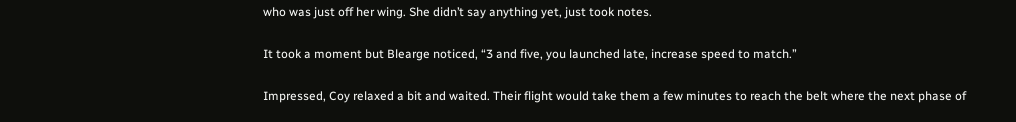who was just off her wing. She didn’t say anything yet, just took notes.

It took a moment but Blearge noticed, “3 and five, you launched late, increase speed to match.”

Impressed, Coy relaxed a bit and waited. Their flight would take them a few minutes to reach the belt where the next phase of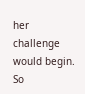her challenge would begin. So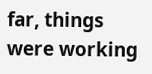far, things were working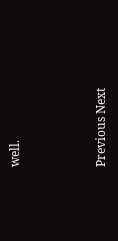well.



Previous Next